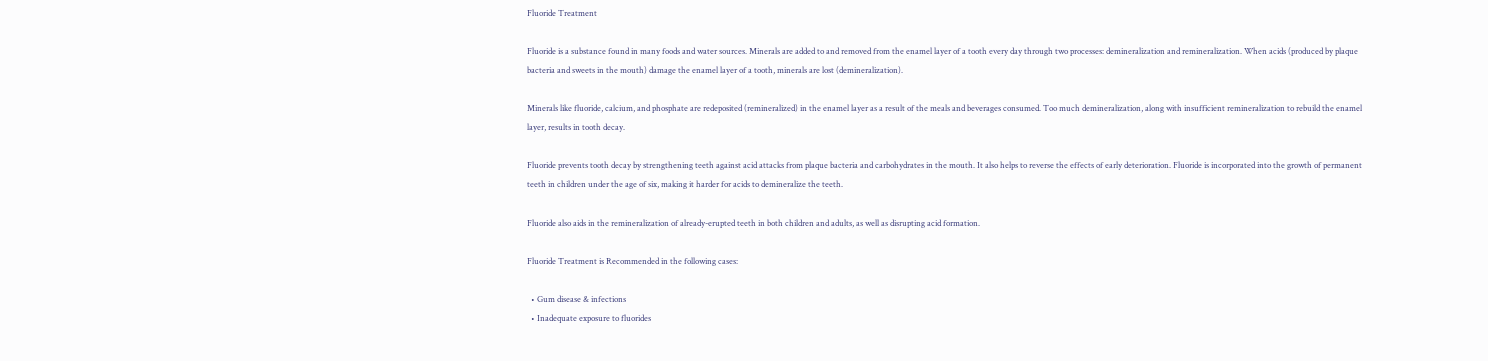Fluoride Treatment

Fluoride is a substance found in many foods and water sources. Minerals are added to and removed from the enamel layer of a tooth every day through two processes: demineralization and remineralization. When acids (produced by plaque bacteria and sweets in the mouth) damage the enamel layer of a tooth, minerals are lost (demineralization).

Minerals like fluoride, calcium, and phosphate are redeposited (remineralized) in the enamel layer as a result of the meals and beverages consumed. Too much demineralization, along with insufficient remineralization to rebuild the enamel layer, results in tooth decay.

Fluoride prevents tooth decay by strengthening teeth against acid attacks from plaque bacteria and carbohydrates in the mouth. It also helps to reverse the effects of early deterioration. Fluoride is incorporated into the growth of permanent teeth in children under the age of six, making it harder for acids to demineralize the teeth.

Fluoride also aids in the remineralization of already-erupted teeth in both children and adults, as well as disrupting acid formation.

Fluoride Treatment is Recommended in the following cases:

  • Gum disease & infections
  • Inadequate exposure to fluorides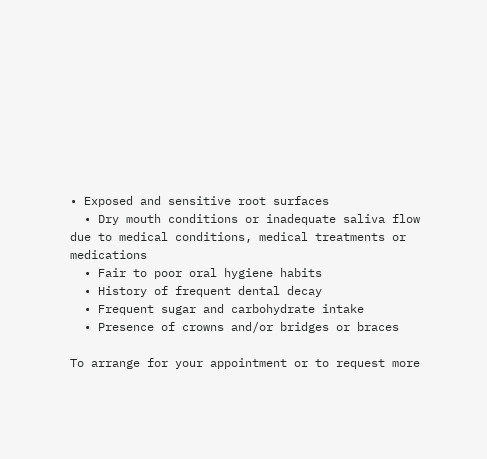• Exposed and sensitive root surfaces
  • Dry mouth conditions or inadequate saliva flow due to medical conditions, medical treatments or medications
  • Fair to poor oral hygiene habits
  • History of frequent dental decay
  • Frequent sugar and carbohydrate intake
  • Presence of crowns and/or bridges or braces

To arrange for your appointment or to request more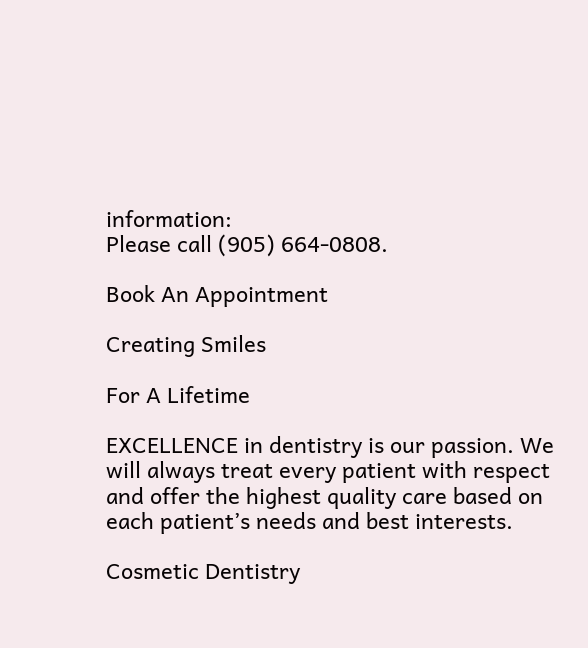information:
Please call (905) 664-0808.

Book An Appointment

Creating Smiles

For A Lifetime

EXCELLENCE in dentistry is our passion. We will always treat every patient with respect and offer the highest quality care based on each patient’s needs and best interests.

Cosmetic Dentistry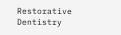Restorative Dentistry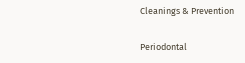Cleanings & Prevention

Periodontal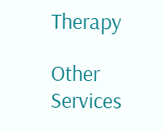Therapy

Other Services